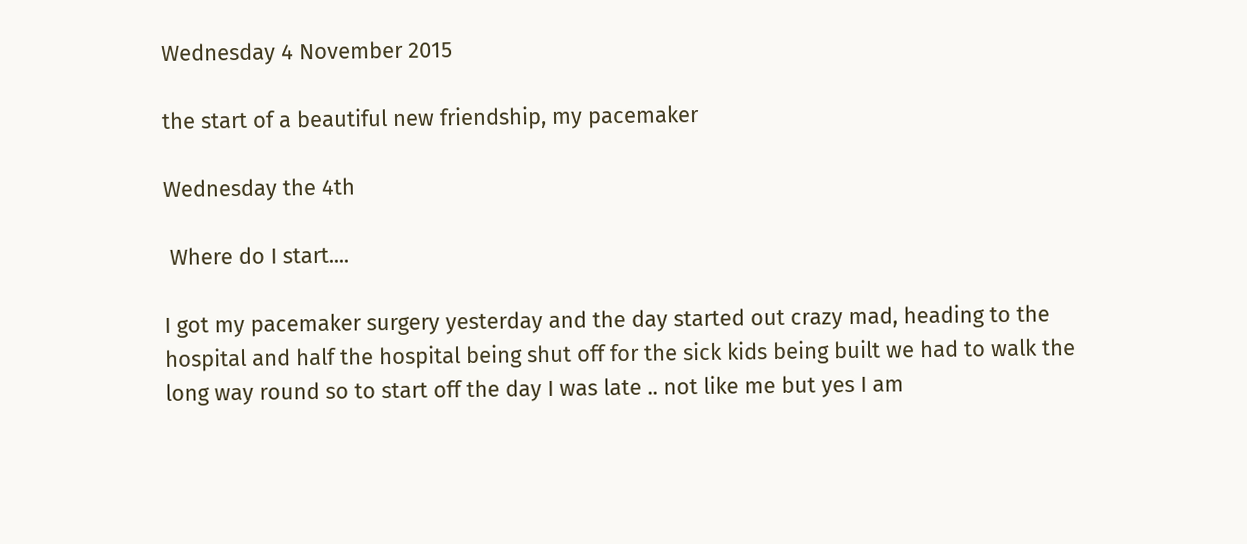Wednesday 4 November 2015

the start of a beautiful new friendship, my pacemaker

Wednesday the 4th

 Where do I start....

I got my pacemaker surgery yesterday and the day started out crazy mad, heading to the hospital and half the hospital being shut off for the sick kids being built we had to walk the long way round so to start off the day I was late .. not like me but yes I am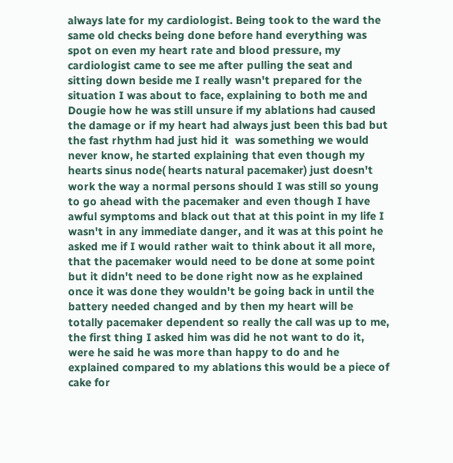always late for my cardiologist. Being took to the ward the same old checks being done before hand everything was spot on even my heart rate and blood pressure, my cardiologist came to see me after pulling the seat and sitting down beside me I really wasn't prepared for the situation I was about to face, explaining to both me and Dougie how he was still unsure if my ablations had caused the damage or if my heart had always just been this bad but the fast rhythm had just hid it  was something we would never know, he started explaining that even though my hearts sinus node( hearts natural pacemaker) just doesn't work the way a normal persons should I was still so young to go ahead with the pacemaker and even though I have awful symptoms and black out that at this point in my life I wasn't in any immediate danger, and it was at this point he asked me if I would rather wait to think about it all more, that the pacemaker would need to be done at some point but it didn't need to be done right now as he explained once it was done they wouldn't be going back in until the battery needed changed and by then my heart will be totally pacemaker dependent so really the call was up to me, the first thing I asked him was did he not want to do it, were he said he was more than happy to do and he explained compared to my ablations this would be a piece of cake for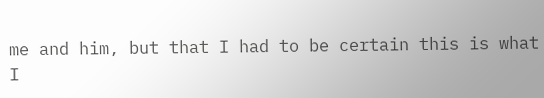me and him, but that I had to be certain this is what I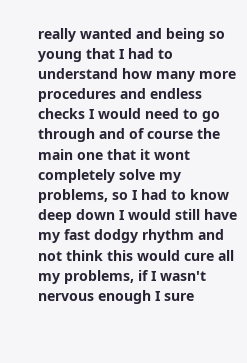really wanted and being so young that I had to understand how many more procedures and endless checks I would need to go through and of course the main one that it wont completely solve my problems, so I had to know deep down I would still have my fast dodgy rhythm and not think this would cure all my problems, if I wasn't nervous enough I sure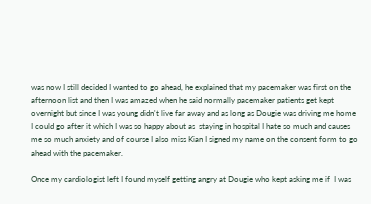was now I still decided I wanted to go ahead, he explained that my pacemaker was first on the afternoon list and then I was amazed when he said normally pacemaker patients get kept overnight but since I was young didn't live far away and as long as Dougie was driving me home I could go after it which I was so happy about as  staying in hospital I hate so much and causes me so much anxiety and of course I also miss Kian I signed my name on the consent form to go ahead with the pacemaker.

Once my cardiologist left I found myself getting angry at Dougie who kept asking me if  I was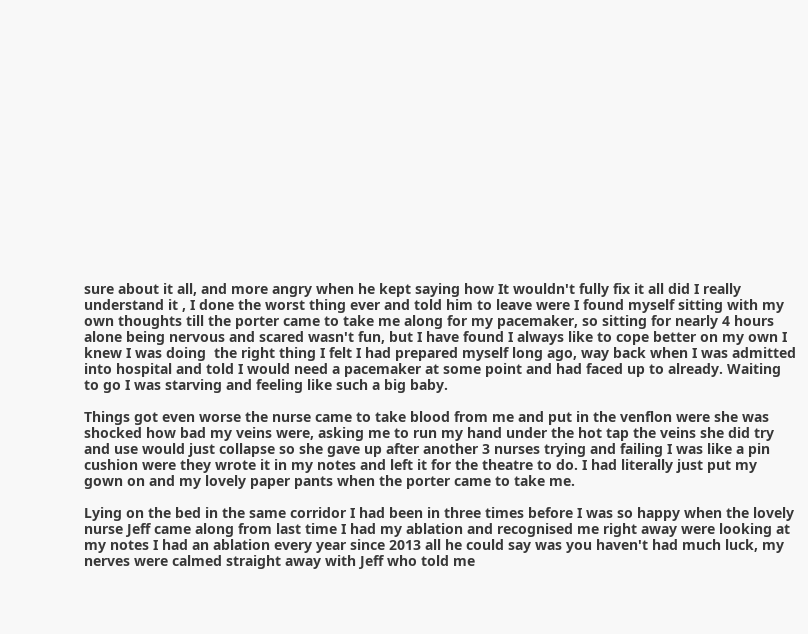sure about it all, and more angry when he kept saying how It wouldn't fully fix it all did I really understand it , I done the worst thing ever and told him to leave were I found myself sitting with my own thoughts till the porter came to take me along for my pacemaker, so sitting for nearly 4 hours alone being nervous and scared wasn't fun, but I have found I always like to cope better on my own I knew I was doing  the right thing I felt I had prepared myself long ago, way back when I was admitted into hospital and told I would need a pacemaker at some point and had faced up to already. Waiting to go I was starving and feeling like such a big baby.

Things got even worse the nurse came to take blood from me and put in the venflon were she was shocked how bad my veins were, asking me to run my hand under the hot tap the veins she did try and use would just collapse so she gave up after another 3 nurses trying and failing I was like a pin cushion were they wrote it in my notes and left it for the theatre to do. I had literally just put my gown on and my lovely paper pants when the porter came to take me.

Lying on the bed in the same corridor I had been in three times before I was so happy when the lovely nurse Jeff came along from last time I had my ablation and recognised me right away were looking at my notes I had an ablation every year since 2013 all he could say was you haven't had much luck, my nerves were calmed straight away with Jeff who told me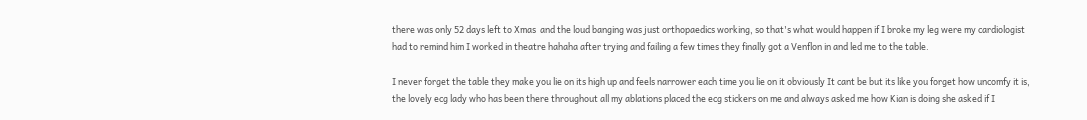there was only 52 days left to Xmas  and the loud banging was just orthopaedics working, so that's what would happen if I broke my leg were my cardiologist had to remind him I worked in theatre hahaha after trying and failing a few times they finally got a Venflon in and led me to the table.

I never forget the table they make you lie on its high up and feels narrower each time you lie on it obviously It cant be but its like you forget how uncomfy it is, the lovely ecg lady who has been there throughout all my ablations placed the ecg stickers on me and always asked me how Kian is doing she asked if I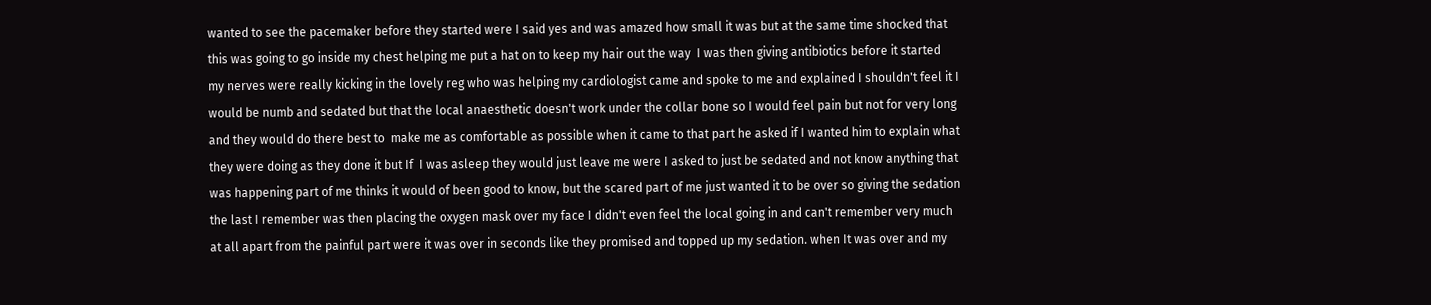wanted to see the pacemaker before they started were I said yes and was amazed how small it was but at the same time shocked that this was going to go inside my chest helping me put a hat on to keep my hair out the way  I was then giving antibiotics before it started my nerves were really kicking in the lovely reg who was helping my cardiologist came and spoke to me and explained I shouldn't feel it I would be numb and sedated but that the local anaesthetic doesn't work under the collar bone so I would feel pain but not for very long  and they would do there best to  make me as comfortable as possible when it came to that part he asked if I wanted him to explain what they were doing as they done it but If  I was asleep they would just leave me were I asked to just be sedated and not know anything that was happening part of me thinks it would of been good to know, but the scared part of me just wanted it to be over so giving the sedation the last I remember was then placing the oxygen mask over my face I didn't even feel the local going in and can't remember very much at all apart from the painful part were it was over in seconds like they promised and topped up my sedation. when It was over and my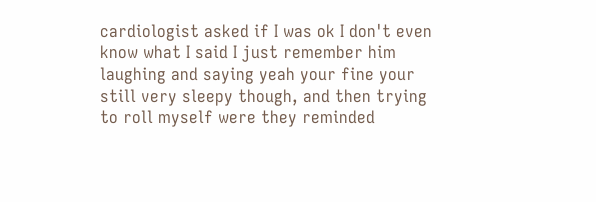cardiologist asked if I was ok I don't even know what I said I just remember him laughing and saying yeah your fine your still very sleepy though, and then trying to roll myself were they reminded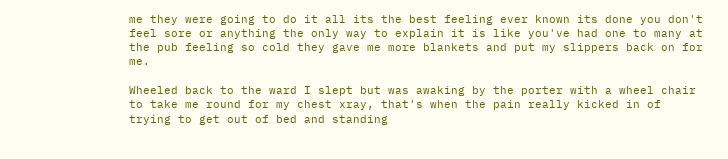me they were going to do it all its the best feeling ever known its done you don't feel sore or anything the only way to explain it is like you've had one to many at the pub feeling so cold they gave me more blankets and put my slippers back on for me.

Wheeled back to the ward I slept but was awaking by the porter with a wheel chair to take me round for my chest xray, that's when the pain really kicked in of  trying to get out of bed and standing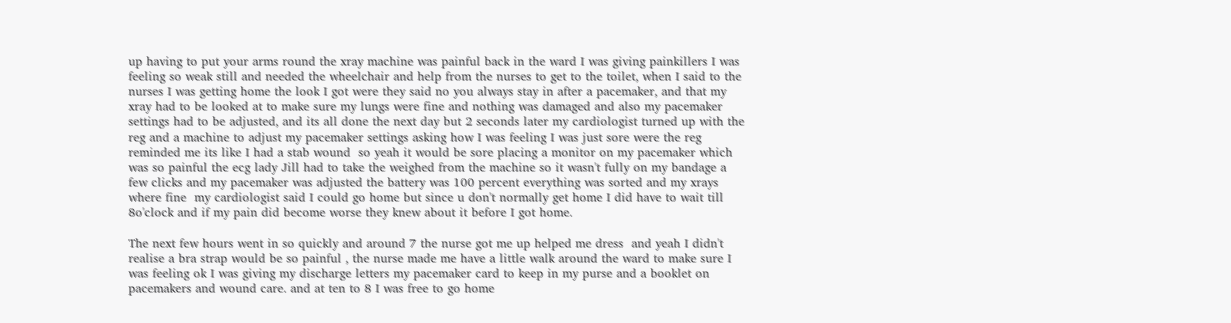up having to put your arms round the xray machine was painful back in the ward I was giving painkillers I was feeling so weak still and needed the wheelchair and help from the nurses to get to the toilet, when I said to the nurses I was getting home the look I got were they said no you always stay in after a pacemaker, and that my xray had to be looked at to make sure my lungs were fine and nothing was damaged and also my pacemaker settings had to be adjusted, and its all done the next day but 2 seconds later my cardiologist turned up with the reg and a machine to adjust my pacemaker settings asking how I was feeling I was just sore were the reg reminded me its like I had a stab wound  so yeah it would be sore placing a monitor on my pacemaker which was so painful the ecg lady Jill had to take the weighed from the machine so it wasn't fully on my bandage a few clicks and my pacemaker was adjusted the battery was 100 percent everything was sorted and my xrays where fine  my cardiologist said I could go home but since u don't normally get home I did have to wait till 8o'clock and if my pain did become worse they knew about it before I got home.

The next few hours went in so quickly and around 7 the nurse got me up helped me dress  and yeah I didn't realise a bra strap would be so painful , the nurse made me have a little walk around the ward to make sure I was feeling ok I was giving my discharge letters my pacemaker card to keep in my purse and a booklet on pacemakers and wound care. and at ten to 8 I was free to go home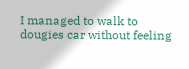I managed to walk to dougies car without feeling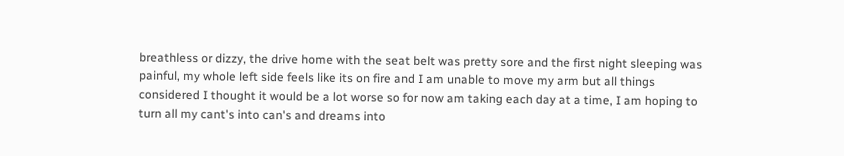breathless or dizzy, the drive home with the seat belt was pretty sore and the first night sleeping was painful, my whole left side feels like its on fire and I am unable to move my arm but all things considered I thought it would be a lot worse so for now am taking each day at a time, I am hoping to turn all my cant's into can's and dreams into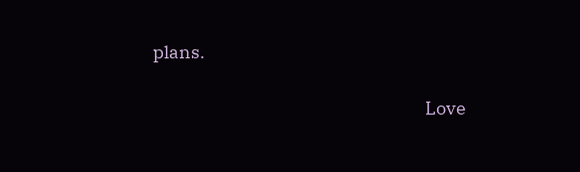plans.

                                                                    Love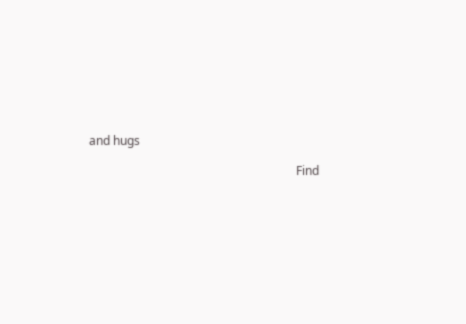and hugs

                                                                     Find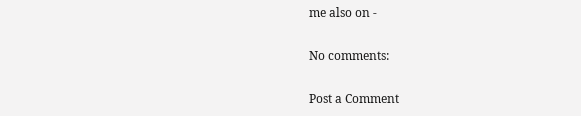me also on -

No comments:

Post a Comment